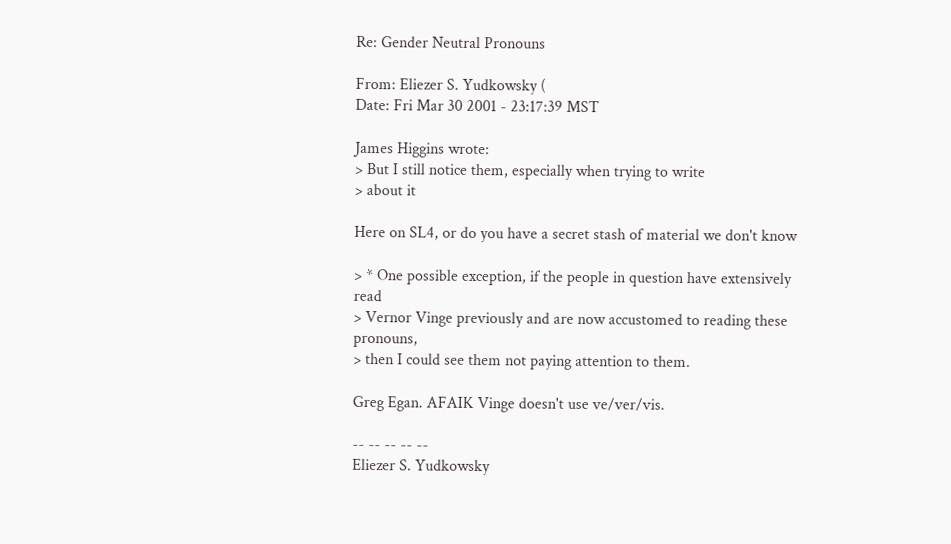Re: Gender Neutral Pronouns

From: Eliezer S. Yudkowsky (
Date: Fri Mar 30 2001 - 23:17:39 MST

James Higgins wrote:
> But I still notice them, especially when trying to write
> about it

Here on SL4, or do you have a secret stash of material we don't know

> * One possible exception, if the people in question have extensively read
> Vernor Vinge previously and are now accustomed to reading these pronouns,
> then I could see them not paying attention to them.

Greg Egan. AFAIK Vinge doesn't use ve/ver/vis.

-- -- -- -- --
Eliezer S. Yudkowsky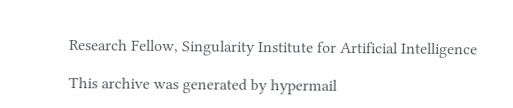Research Fellow, Singularity Institute for Artificial Intelligence

This archive was generated by hypermail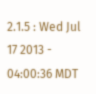2.1.5 : Wed Jul 17 2013 - 04:00:36 MDT